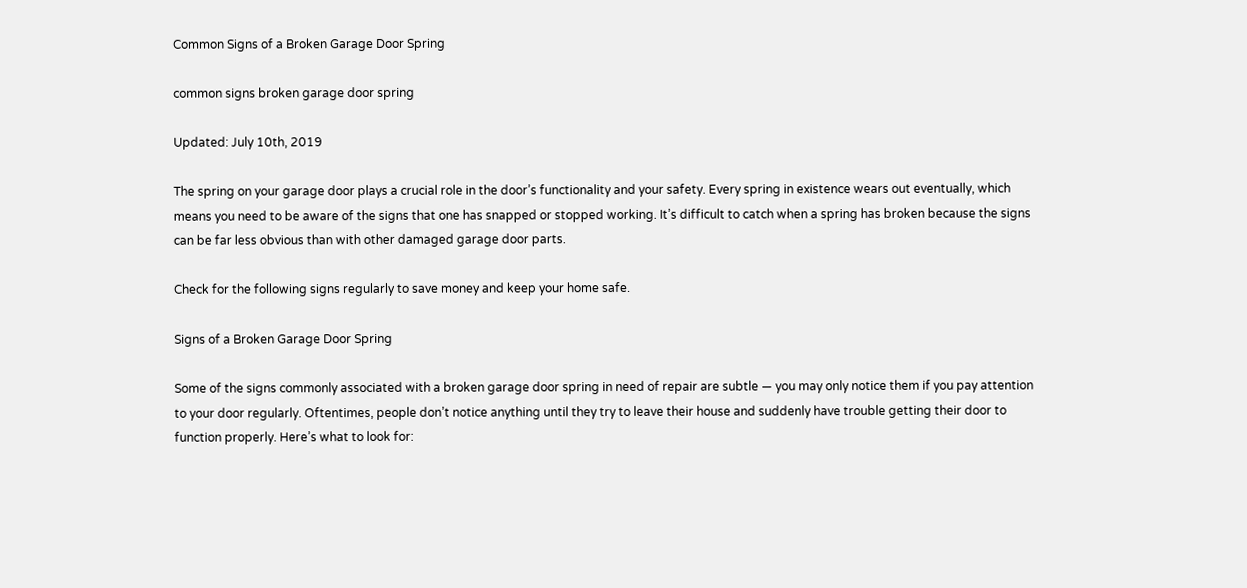Common Signs of a Broken Garage Door Spring

common signs broken garage door spring

Updated: July 10th, 2019

The spring on your garage door plays a crucial role in the door’s functionality and your safety. Every spring in existence wears out eventually, which means you need to be aware of the signs that one has snapped or stopped working. It’s difficult to catch when a spring has broken because the signs can be far less obvious than with other damaged garage door parts.

Check for the following signs regularly to save money and keep your home safe.

Signs of a Broken Garage Door Spring

Some of the signs commonly associated with a broken garage door spring in need of repair are subtle — you may only notice them if you pay attention to your door regularly. Oftentimes, people don’t notice anything until they try to leave their house and suddenly have trouble getting their door to function properly. Here’s what to look for: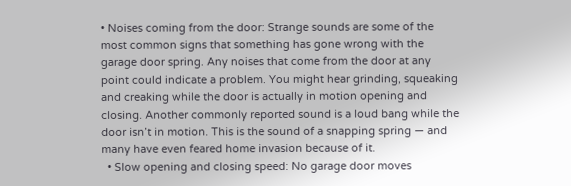• Noises coming from the door: Strange sounds are some of the most common signs that something has gone wrong with the garage door spring. Any noises that come from the door at any point could indicate a problem. You might hear grinding, squeaking and creaking while the door is actually in motion opening and closing. Another commonly reported sound is a loud bang while the door isn’t in motion. This is the sound of a snapping spring — and many have even feared home invasion because of it.
  • Slow opening and closing speed: No garage door moves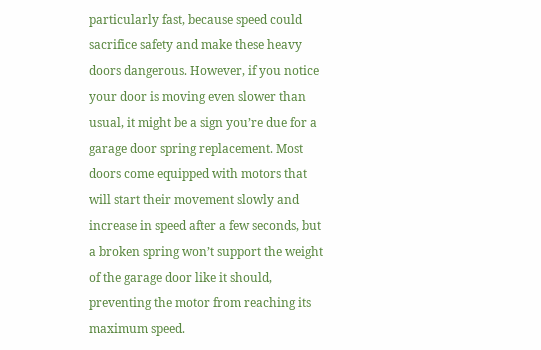particularly fast, because speed could sacrifice safety and make these heavy doors dangerous. However, if you notice your door is moving even slower than usual, it might be a sign you’re due for a garage door spring replacement. Most doors come equipped with motors that will start their movement slowly and increase in speed after a few seconds, but a broken spring won’t support the weight of the garage door like it should, preventing the motor from reaching its maximum speed.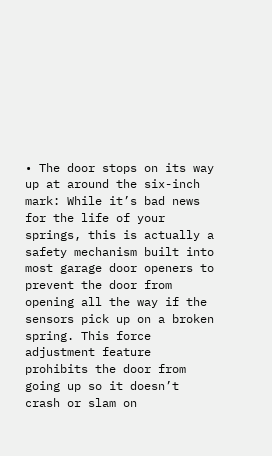• The door stops on its way up at around the six-inch mark: While it’s bad news for the life of your springs, this is actually a safety mechanism built into most garage door openers to prevent the door from opening all the way if the sensors pick up on a broken spring. This force adjustment feature prohibits the door from going up so it doesn’t crash or slam on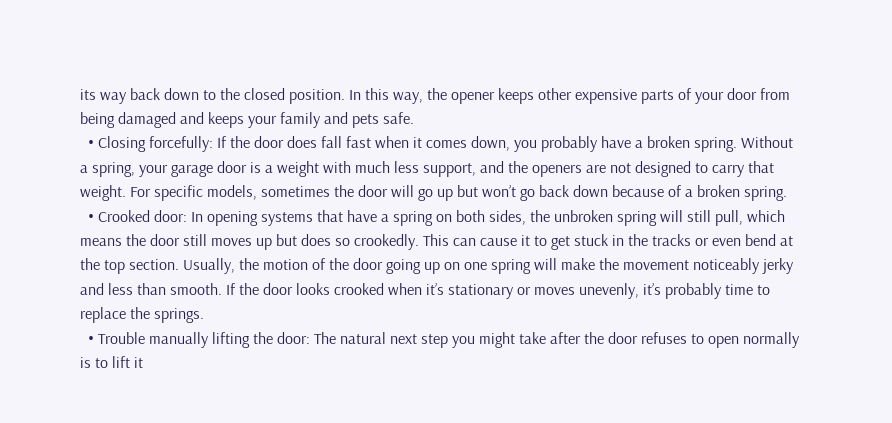its way back down to the closed position. In this way, the opener keeps other expensive parts of your door from being damaged and keeps your family and pets safe.
  • Closing forcefully: If the door does fall fast when it comes down, you probably have a broken spring. Without a spring, your garage door is a weight with much less support, and the openers are not designed to carry that weight. For specific models, sometimes the door will go up but won’t go back down because of a broken spring.
  • Crooked door: In opening systems that have a spring on both sides, the unbroken spring will still pull, which means the door still moves up but does so crookedly. This can cause it to get stuck in the tracks or even bend at the top section. Usually, the motion of the door going up on one spring will make the movement noticeably jerky and less than smooth. If the door looks crooked when it’s stationary or moves unevenly, it’s probably time to replace the springs.
  • Trouble manually lifting the door: The natural next step you might take after the door refuses to open normally is to lift it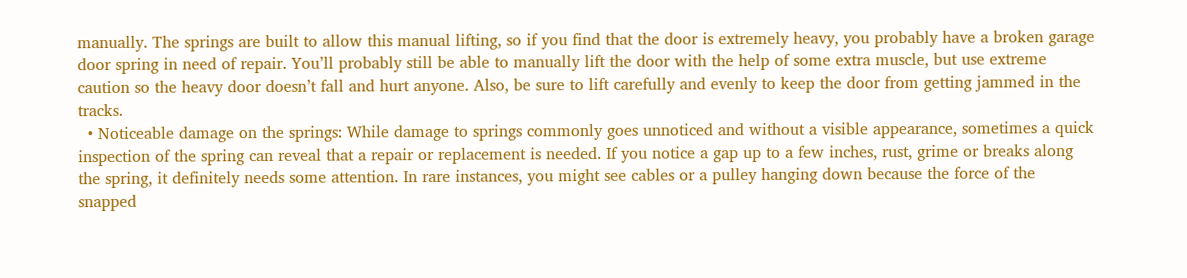manually. The springs are built to allow this manual lifting, so if you find that the door is extremely heavy, you probably have a broken garage door spring in need of repair. You’ll probably still be able to manually lift the door with the help of some extra muscle, but use extreme caution so the heavy door doesn’t fall and hurt anyone. Also, be sure to lift carefully and evenly to keep the door from getting jammed in the tracks.
  • Noticeable damage on the springs: While damage to springs commonly goes unnoticed and without a visible appearance, sometimes a quick inspection of the spring can reveal that a repair or replacement is needed. If you notice a gap up to a few inches, rust, grime or breaks along the spring, it definitely needs some attention. In rare instances, you might see cables or a pulley hanging down because the force of the snapped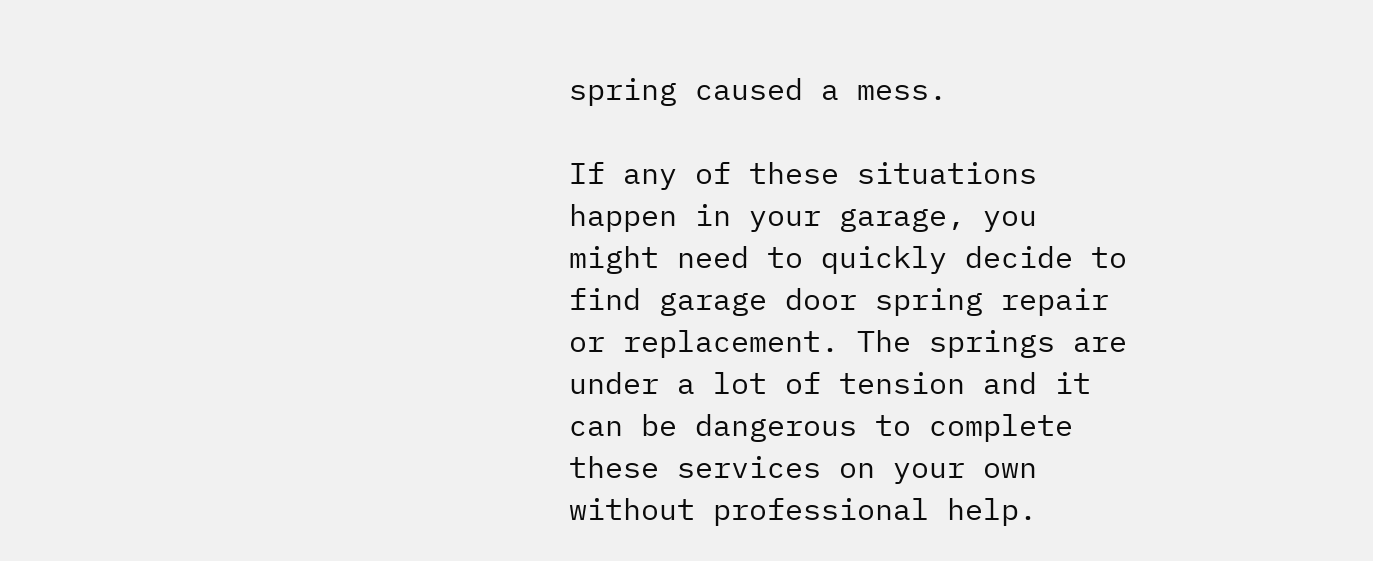spring caused a mess.

If any of these situations happen in your garage, you might need to quickly decide to find garage door spring repair or replacement. The springs are under a lot of tension and it can be dangerous to complete these services on your own without professional help.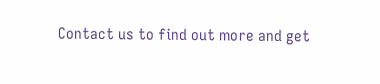Contact us to find out more and get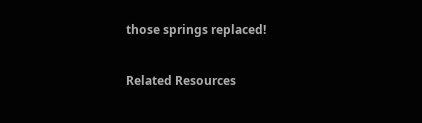those springs replaced!

Related Resources